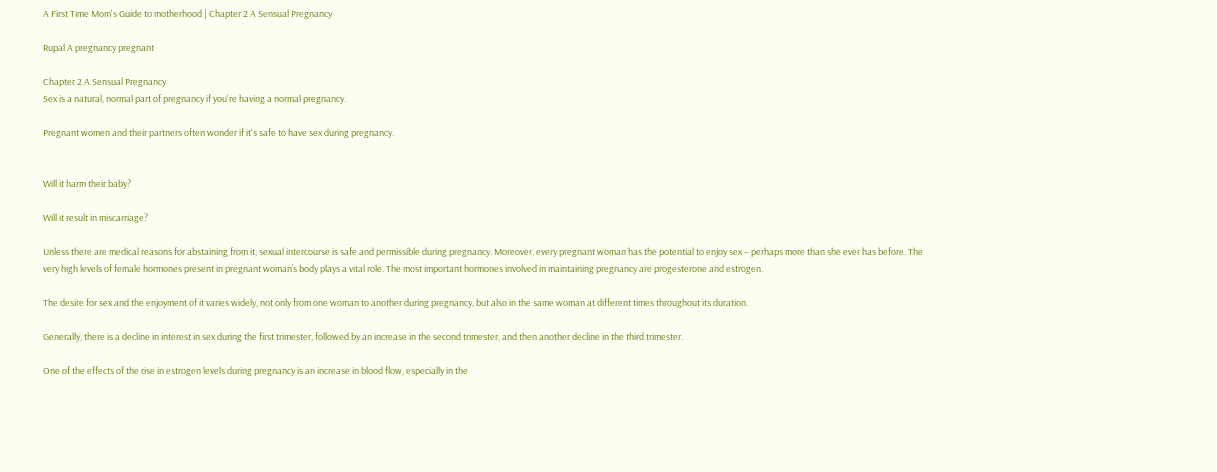A First Time Mom's Guide to motherhood | Chapter 2 A Sensual Pregnancy

Rupal A pregnancy pregnant

Chapter 2 A Sensual Pregnancy
Sex is a natural, normal part of pregnancy if you're having a normal pregnancy.

Pregnant women and their partners often wonder if it's safe to have sex during pregnancy.


Will it harm their baby?

Will it result in miscarriage?

Unless there are medical reasons for abstaining from it, sexual intercourse is safe and permissible during pregnancy. Moreover, every pregnant woman has the potential to enjoy sex – perhaps more than she ever has before. The very high levels of female hormones present in pregnant woman’s body plays a vital role. The most important hormones involved in maintaining pregnancy are progesterone and estrogen.

The desire for sex and the enjoyment of it varies widely, not only from one woman to another during pregnancy, but also in the same woman at different times throughout its duration.

Generally, there is a decline in interest in sex during the first trimester, followed by an increase in the second trimester, and then another decline in the third trimester.

One of the effects of the rise in estrogen levels during pregnancy is an increase in blood flow, especially in the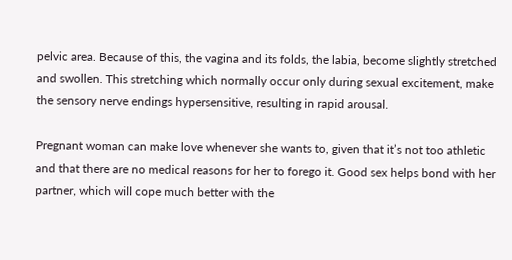pelvic area. Because of this, the vagina and its folds, the labia, become slightly stretched and swollen. This stretching which normally occur only during sexual excitement, make the sensory nerve endings hypersensitive, resulting in rapid arousal.

Pregnant woman can make love whenever she wants to, given that it’s not too athletic and that there are no medical reasons for her to forego it. Good sex helps bond with her partner, which will cope much better with the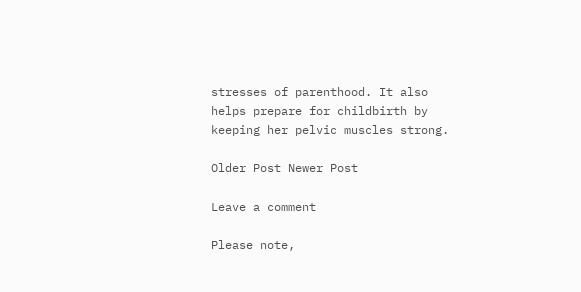stresses of parenthood. It also helps prepare for childbirth by keeping her pelvic muscles strong.

Older Post Newer Post

Leave a comment

Please note,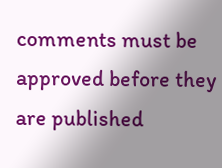comments must be approved before they are published